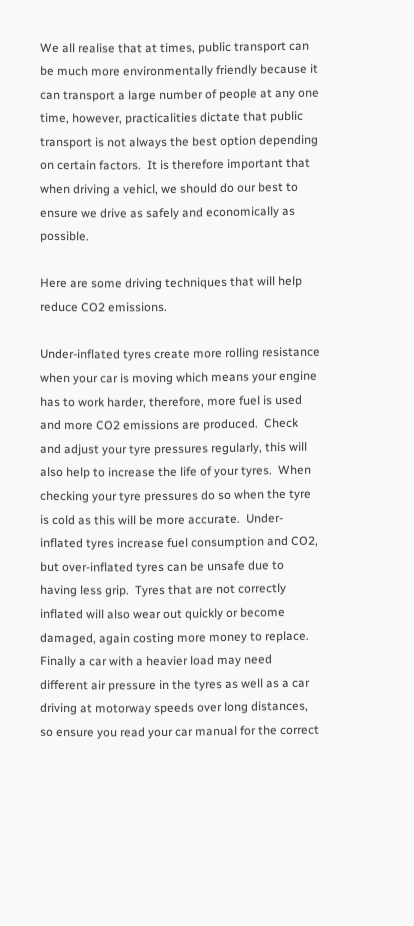We all realise that at times, public transport can be much more environmentally friendly because it can transport a large number of people at any one time, however, practicalities dictate that public transport is not always the best option depending on certain factors.  It is therefore important that when driving a vehicl, we should do our best to ensure we drive as safely and economically as possible.

Here are some driving techniques that will help reduce CO2 emissions.

Under-inflated tyres create more rolling resistance when your car is moving which means your engine has to work harder, therefore, more fuel is used and more CO2 emissions are produced.  Check and adjust your tyre pressures regularly, this will also help to increase the life of your tyres.  When checking your tyre pressures do so when the tyre is cold as this will be more accurate.  Under-inflated tyres increase fuel consumption and CO2, but over-inflated tyres can be unsafe due to having less grip.  Tyres that are not correctly inflated will also wear out quickly or become damaged, again costing more money to replace. Finally a car with a heavier load may need different air pressure in the tyres as well as a car driving at motorway speeds over long distances, so ensure you read your car manual for the correct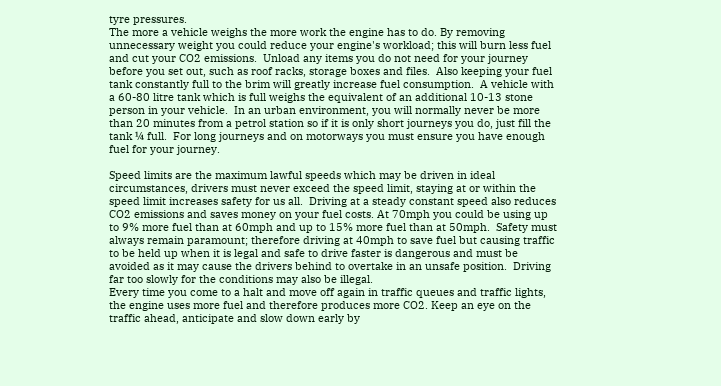tyre pressures.
The more a vehicle weighs the more work the engine has to do. By removing unnecessary weight you could reduce your engine's workload; this will burn less fuel and cut your CO2 emissions.  Unload any items you do not need for your journey before you set out, such as roof racks, storage boxes and files.  Also keeping your fuel tank constantly full to the brim will greatly increase fuel consumption.  A vehicle with a 60-80 litre tank which is full weighs the equivalent of an additional 10-13 stone person in your vehicle.  In an urban environment, you will normally never be more than 20 minutes from a petrol station so if it is only short journeys you do, just fill the tank ¼ full.  For long journeys and on motorways you must ensure you have enough fuel for your journey.

Speed limits are the maximum lawful speeds which may be driven in ideal circumstances, drivers must never exceed the speed limit, staying at or within the speed limit increases safety for us all.  Driving at a steady constant speed also reduces CO2 emissions and saves money on your fuel costs. At 70mph you could be using up to 9% more fuel than at 60mph and up to 15% more fuel than at 50mph.  Safety must always remain paramount; therefore driving at 40mph to save fuel but causing traffic to be held up when it is legal and safe to drive faster is dangerous and must be avoided as it may cause the drivers behind to overtake in an unsafe position.  Driving far too slowly for the conditions may also be illegal.
Every time you come to a halt and move off again in traffic queues and traffic lights, the engine uses more fuel and therefore produces more CO2. Keep an eye on the traffic ahead, anticipate and slow down early by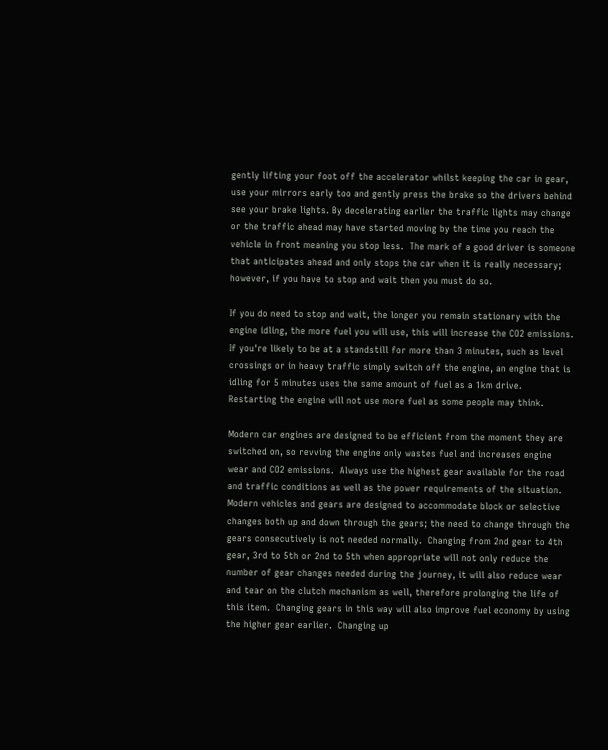gently lifting your foot off the accelerator whilst keeping the car in gear, use your mirrors early too and gently press the brake so the drivers behind see your brake lights. By decelerating earlier the traffic lights may change or the traffic ahead may have started moving by the time you reach the vehicle in front meaning you stop less.  The mark of a good driver is someone that anticipates ahead and only stops the car when it is really necessary; however, if you have to stop and wait then you must do so.

If you do need to stop and wait, the longer you remain stationary with the engine idling, the more fuel you will use, this will increase the CO2 emissions. If you're likely to be at a standstill for more than 3 minutes, such as level crossings or in heavy traffic simply switch off the engine, an engine that is idling for 5 minutes uses the same amount of fuel as a 1km drive.  Restarting the engine will not use more fuel as some people may think.

Modern car engines are designed to be efficient from the moment they are switched on, so revving the engine only wastes fuel and increases engine wear and CO2 emissions.  Always use the highest gear available for the road and traffic conditions as well as the power requirements of the situation.  Modern vehicles and gears are designed to accommodate block or selective changes both up and down through the gears; the need to change through the gears consecutively is not needed normally.  Changing from 2nd gear to 4th gear, 3rd to 5th or 2nd to 5th when appropriate will not only reduce the number of gear changes needed during the journey, it will also reduce wear and tear on the clutch mechanism as well, therefore prolonging the life of this item.  Changing gears in this way will also improve fuel economy by using the higher gear earlier.  Changing up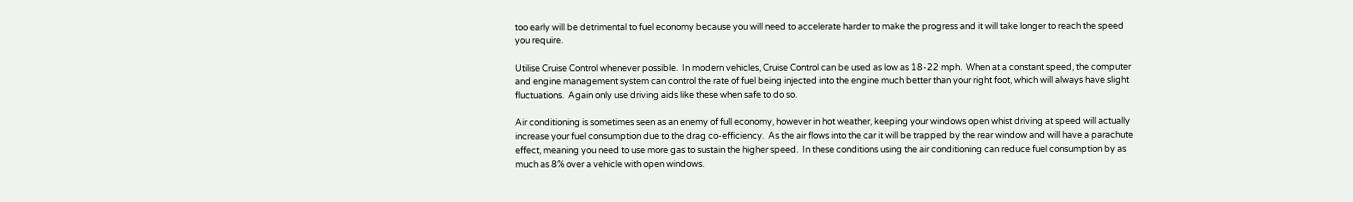too early will be detrimental to fuel economy because you will need to accelerate harder to make the progress and it will take longer to reach the speed you require.

Utilise Cruise Control whenever possible.  In modern vehicles, Cruise Control can be used as low as 18-22 mph.  When at a constant speed, the computer and engine management system can control the rate of fuel being injected into the engine much better than your right foot, which will always have slight fluctuations.  Again only use driving aids like these when safe to do so.

Air conditioning is sometimes seen as an enemy of full economy, however in hot weather, keeping your windows open whist driving at speed will actually increase your fuel consumption due to the drag co-efficiency.  As the air flows into the car it will be trapped by the rear window and will have a parachute effect, meaning you need to use more gas to sustain the higher speed.  In these conditions using the air conditioning can reduce fuel consumption by as much as 8% over a vehicle with open windows.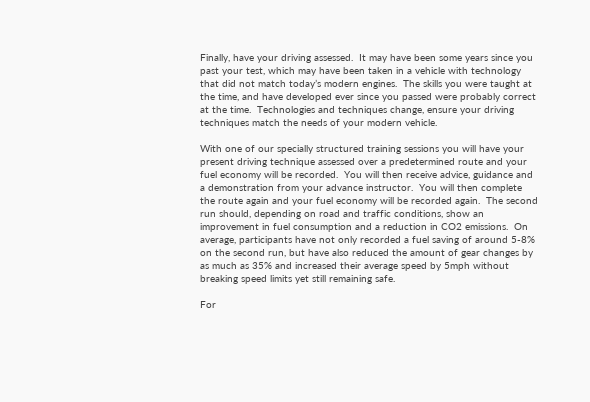Finally, have your driving assessed.  It may have been some years since you past your test, which may have been taken in a vehicle with technology that did not match today’s modern engines.  The skills you were taught at the time, and have developed ever since you passed were probably correct at the time.  Technologies and techniques change, ensure your driving techniques match the needs of your modern vehicle.

With one of our specially structured training sessions you will have your present driving technique assessed over a predetermined route and your fuel economy will be recorded.  You will then receive advice, guidance and a demonstration from your advance instructor.  You will then complete the route again and your fuel economy will be recorded again.  The second run should, depending on road and traffic conditions, show an improvement in fuel consumption and a reduction in CO2 emissions.  On average, participants have not only recorded a fuel saving of around 5-8% on the second run, but have also reduced the amount of gear changes by as much as 35% and increased their average speed by 5mph without breaking speed limits yet still remaining safe.

For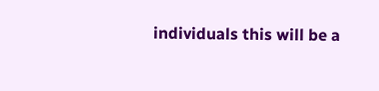individuals this will be a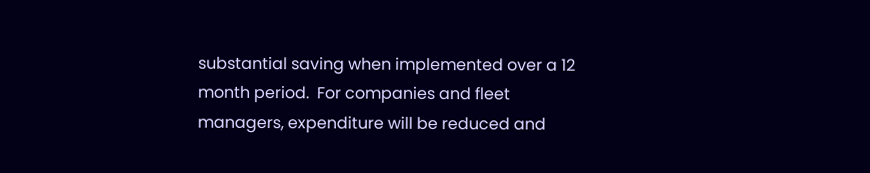substantial saving when implemented over a 12 month period.  For companies and fleet managers, expenditure will be reduced and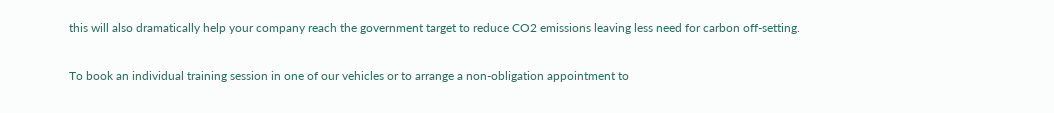this will also dramatically help your company reach the government target to reduce CO2 emissions leaving less need for carbon off-setting.

To book an individual training session in one of our vehicles or to arrange a non-obligation appointment to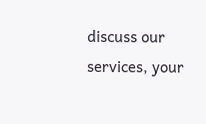discuss our services, your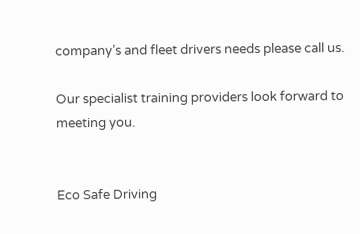company’s and fleet drivers needs please call us.

Our specialist training providers look forward to meeting you.


Eco Safe Driving